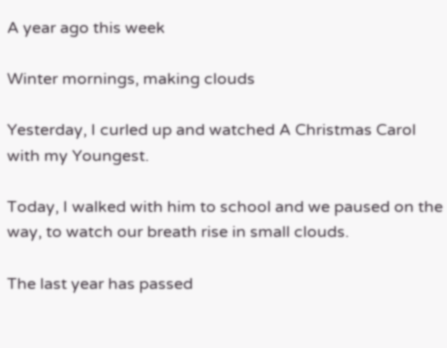A year ago this week

Winter mornings, making clouds

Yesterday, I curled up and watched A Christmas Carol with my Youngest.

Today, I walked with him to school and we paused on the way, to watch our breath rise in small clouds.

The last year has passed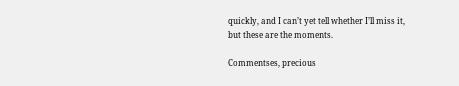quickly, and I can’t yet tell whether I’ll miss it, but these are the moments.

Commentses, precious